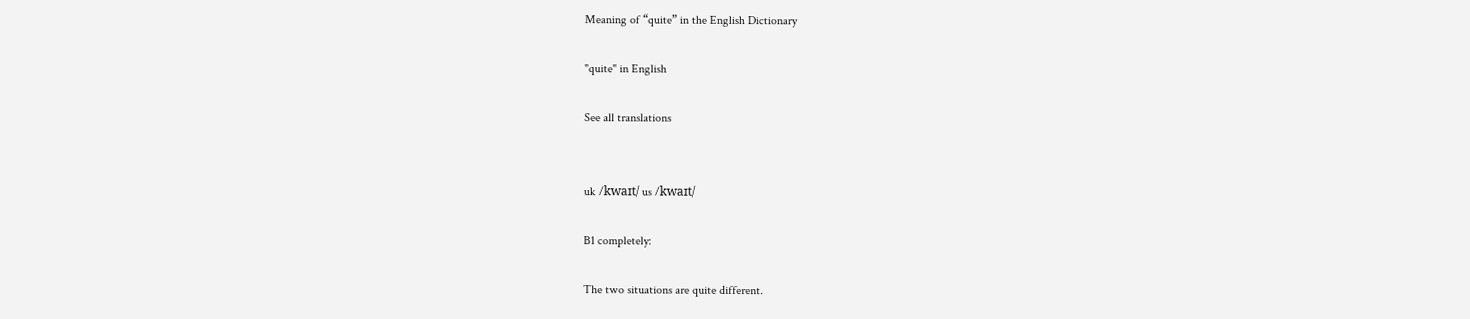Meaning of “quite” in the English Dictionary

"quite" in English

See all translations


uk /kwaɪt/ us /kwaɪt/

B1 completely:

The two situations are quite different.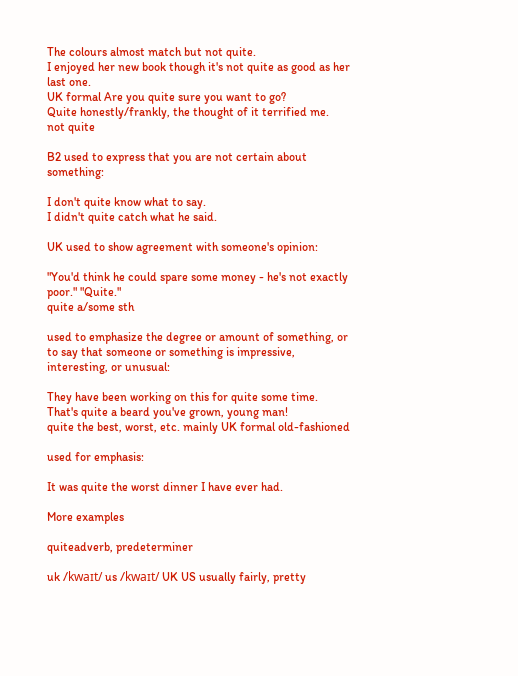The colours almost match but not quite.
I enjoyed her new book though it's not quite as good as her last one.
UK formal Are you quite sure you want to go?
Quite honestly/frankly, the thought of it terrified me.
not quite

B2 used to express that you are not certain about something:

I don't quite know what to say.
I didn't quite catch what he said.

UK used to show agreement with someone's opinion:

"You'd think he could spare some money - he's not exactly poor." "Quite."
quite a/some sth

used to emphasize the degree or amount of something, or to say that someone or something is impressive, interesting, or unusual:

They have been working on this for quite some time.
That's quite a beard you've grown, young man!
quite the best, worst, etc. mainly UK formal old-fashioned

used for emphasis:

It was quite the worst dinner I have ever had.

More examples

quiteadverb, predeterminer

uk /kwaɪt/ us /kwaɪt/ UK US usually fairly, pretty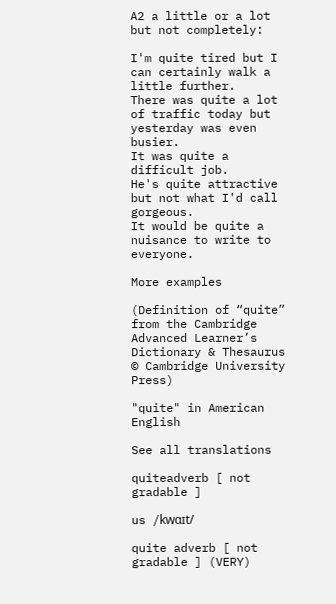A2 a little or a lot but not completely:

I'm quite tired but I can certainly walk a little further.
There was quite a lot of traffic today but yesterday was even busier.
It was quite a difficult job.
He's quite attractive but not what I'd call gorgeous.
It would be quite a nuisance to write to everyone.

More examples

(Definition of “quite” from the Cambridge Advanced Learner’s Dictionary & Thesaurus © Cambridge University Press)

"quite" in American English

See all translations

quiteadverb [ not gradable ]

us /kwɑɪt/

quite adverb [ not gradable ] (VERY)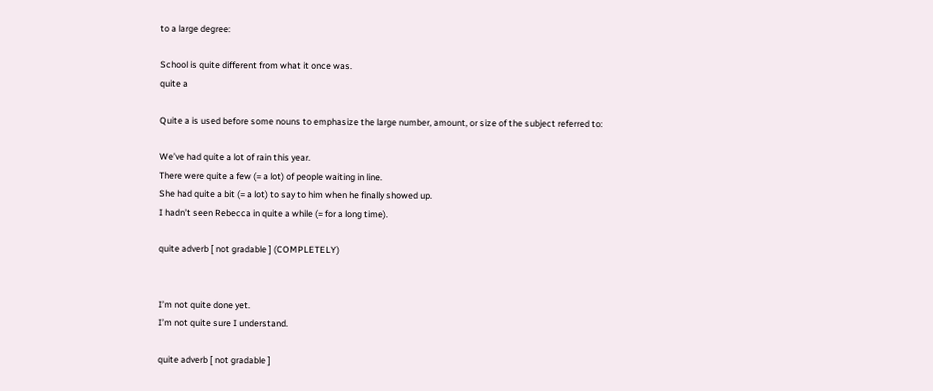to a large degree:

School is quite different from what it once was.
quite a

Quite a is used before some nouns to emphasize the large number, amount, or size of the subject referred to:

We’ve had quite a lot of rain this year.
There were quite a few (= a lot) of people waiting in line.
She had quite a bit (= a lot) to say to him when he finally showed up.
I hadn’t seen Rebecca in quite a while (= for a long time).

quite adverb [ not gradable ] (COMPLETELY)


I’m not quite done yet.
I’m not quite sure I understand.

quite adverb [ not gradable ]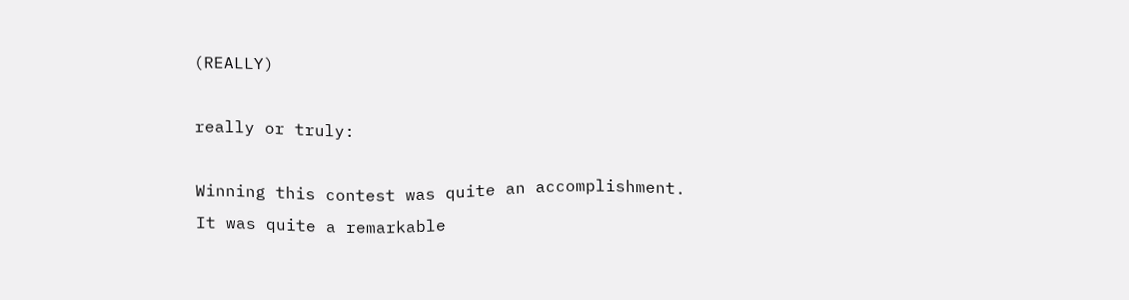(REALLY)

really or truly:

Winning this contest was quite an accomplishment.
It was quite a remarkable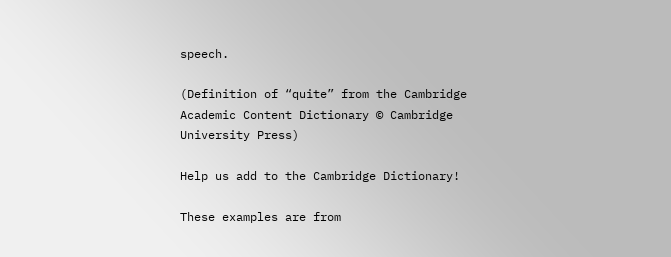speech.

(Definition of “quite” from the Cambridge Academic Content Dictionary © Cambridge University Press)

Help us add to the Cambridge Dictionary!

These examples are from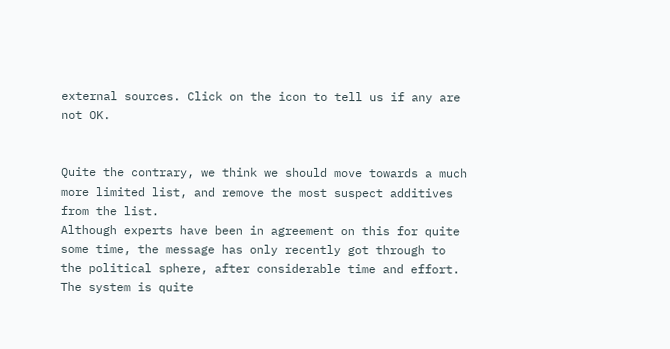external sources. Click on the icon to tell us if any are not OK.


Quite the contrary, we think we should move towards a much more limited list, and remove the most suspect additives from the list.
Although experts have been in agreement on this for quite some time, the message has only recently got through to the political sphere, after considerable time and effort.
The system is quite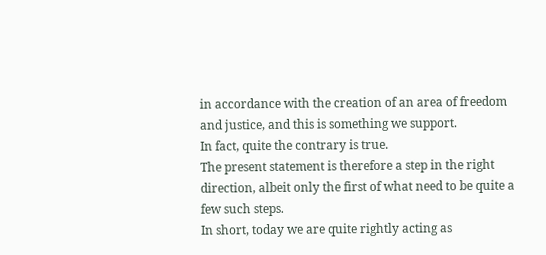in accordance with the creation of an area of freedom and justice, and this is something we support.
In fact, quite the contrary is true.
The present statement is therefore a step in the right direction, albeit only the first of what need to be quite a few such steps.
In short, today we are quite rightly acting as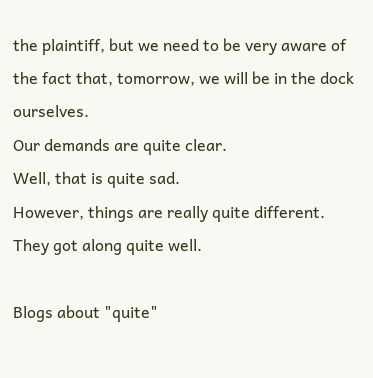the plaintiff, but we need to be very aware of the fact that, tomorrow, we will be in the dock ourselves.
Our demands are quite clear.
Well, that is quite sad.
However, things are really quite different.
They got along quite well.

Blogs about "quite"